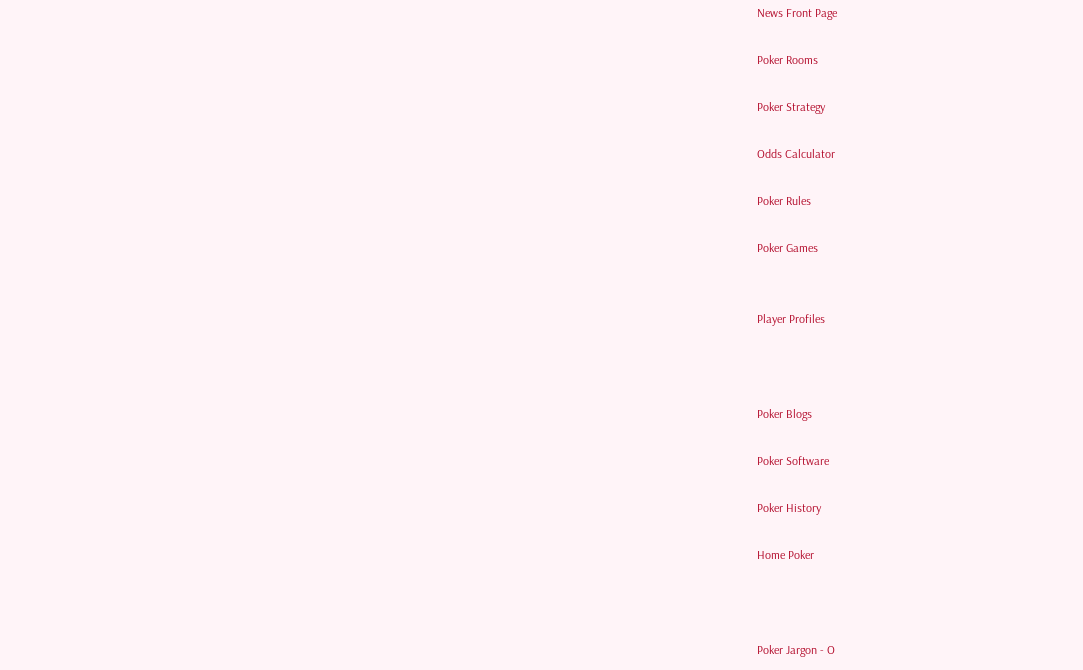News Front Page

Poker Rooms

Poker Strategy

Odds Calculator

Poker Rules

Poker Games


Player Profiles



Poker Blogs

Poker Software

Poker History

Home Poker



Poker Jargon - O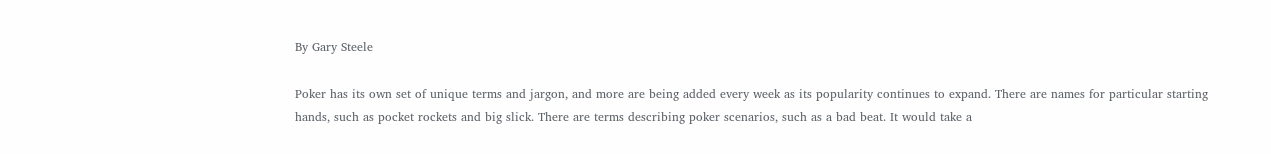By Gary Steele

Poker has its own set of unique terms and jargon, and more are being added every week as its popularity continues to expand. There are names for particular starting hands, such as pocket rockets and big slick. There are terms describing poker scenarios, such as a bad beat. It would take a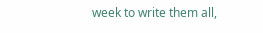week to write them all,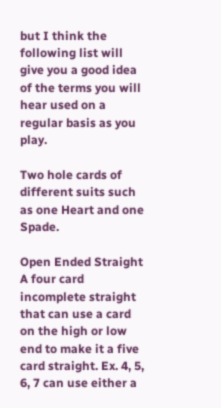but I think the following list will give you a good idea of the terms you will hear used on a regular basis as you play.

Two hole cards of different suits such as one Heart and one Spade.

Open Ended Straight
A four card incomplete straight that can use a card on the high or low end to make it a five card straight. Ex. 4, 5, 6, 7 can use either a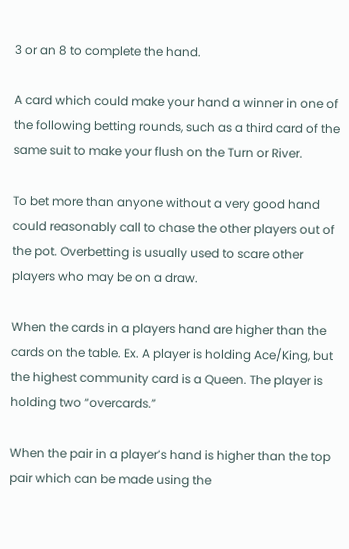3 or an 8 to complete the hand.

A card which could make your hand a winner in one of the following betting rounds, such as a third card of the same suit to make your flush on the Turn or River.

To bet more than anyone without a very good hand could reasonably call to chase the other players out of the pot. Overbetting is usually used to scare other players who may be on a draw.

When the cards in a players hand are higher than the cards on the table. Ex. A player is holding Ace/King, but the highest community card is a Queen. The player is holding two “overcards.”

When the pair in a player’s hand is higher than the top pair which can be made using the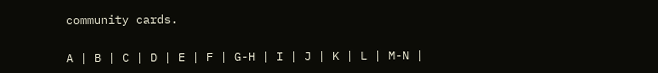community cards.

A | B | C | D | E | F | G-H | I | J | K | L | M-N |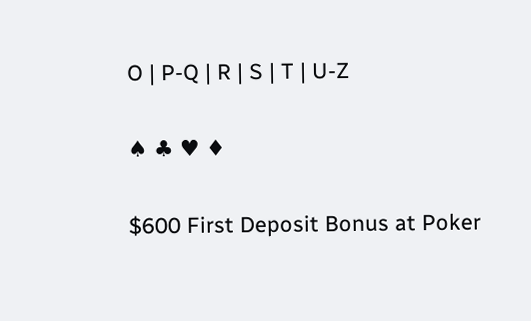O | P-Q | R | S | T | U-Z

♠ ♣ ♥ ♦

$600 First Deposit Bonus at Poker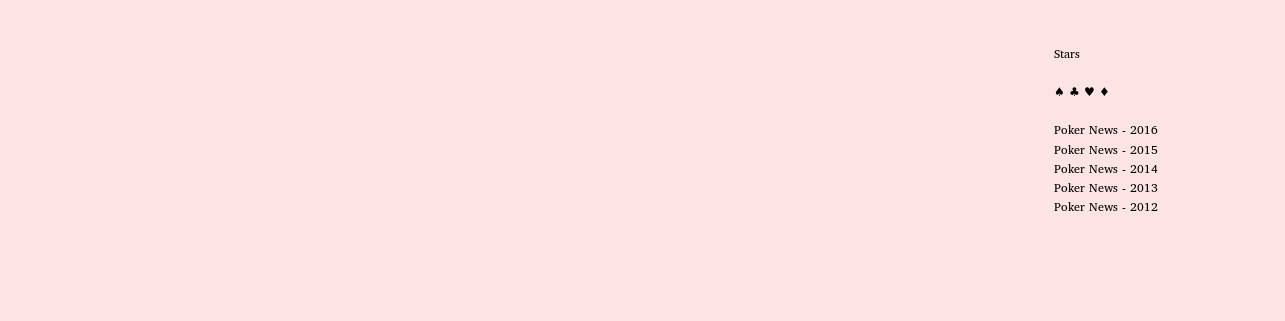Stars

♠ ♣ ♥ ♦

Poker News - 2016
Poker News - 2015
Poker News - 2014
Poker News - 2013
Poker News - 2012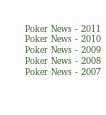Poker News - 2011
Poker News - 2010
Poker News - 2009
Poker News - 2008
Poker News - 2007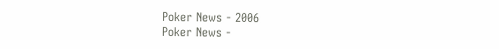Poker News - 2006
Poker News -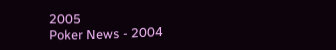2005
Poker News - 2004